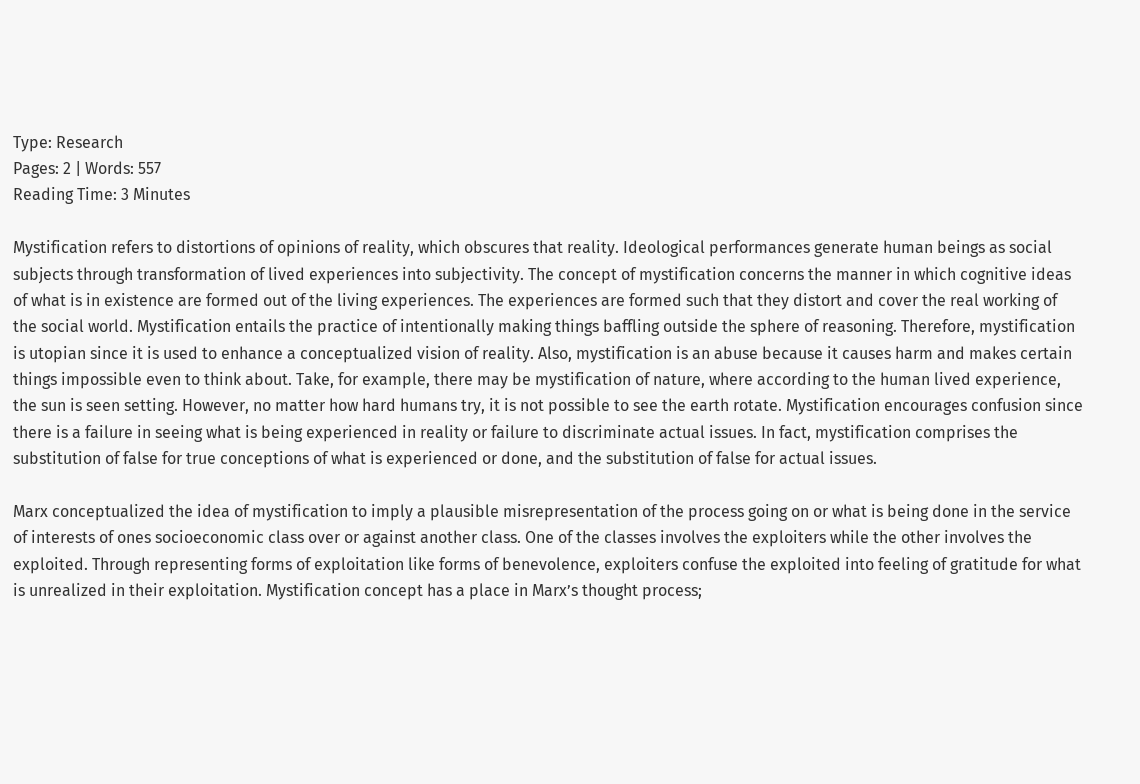Type: Research
Pages: 2 | Words: 557
Reading Time: 3 Minutes

Mystification refers to distortions of opinions of reality, which obscures that reality. Ideological performances generate human beings as social subjects through transformation of lived experiences into subjectivity. The concept of mystification concerns the manner in which cognitive ideas of what is in existence are formed out of the living experiences. The experiences are formed such that they distort and cover the real working of the social world. Mystification entails the practice of intentionally making things baffling outside the sphere of reasoning. Therefore, mystification is utopian since it is used to enhance a conceptualized vision of reality. Also, mystification is an abuse because it causes harm and makes certain things impossible even to think about. Take, for example, there may be mystification of nature, where according to the human lived experience, the sun is seen setting. However, no matter how hard humans try, it is not possible to see the earth rotate. Mystification encourages confusion since there is a failure in seeing what is being experienced in reality or failure to discriminate actual issues. In fact, mystification comprises the substitution of false for true conceptions of what is experienced or done, and the substitution of false for actual issues.

Marx conceptualized the idea of mystification to imply a plausible misrepresentation of the process going on or what is being done in the service of interests of ones socioeconomic class over or against another class. One of the classes involves the exploiters while the other involves the exploited. Through representing forms of exploitation like forms of benevolence, exploiters confuse the exploited into feeling of gratitude for what is unrealized in their exploitation. Mystification concept has a place in Marx’s thought process;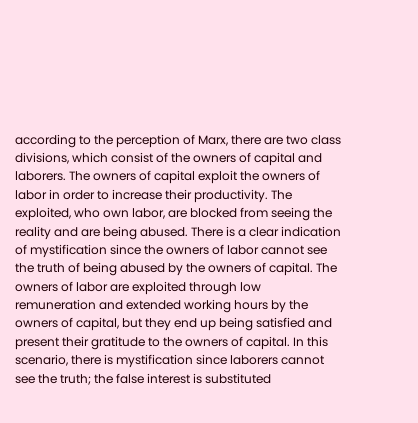according to the perception of Marx, there are two class divisions, which consist of the owners of capital and laborers. The owners of capital exploit the owners of labor in order to increase their productivity. The exploited, who own labor, are blocked from seeing the reality and are being abused. There is a clear indication of mystification since the owners of labor cannot see the truth of being abused by the owners of capital. The owners of labor are exploited through low remuneration and extended working hours by the owners of capital, but they end up being satisfied and present their gratitude to the owners of capital. In this scenario, there is mystification since laborers cannot see the truth; the false interest is substituted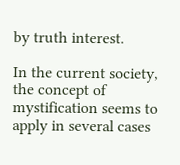by truth interest.

In the current society, the concept of mystification seems to apply in several cases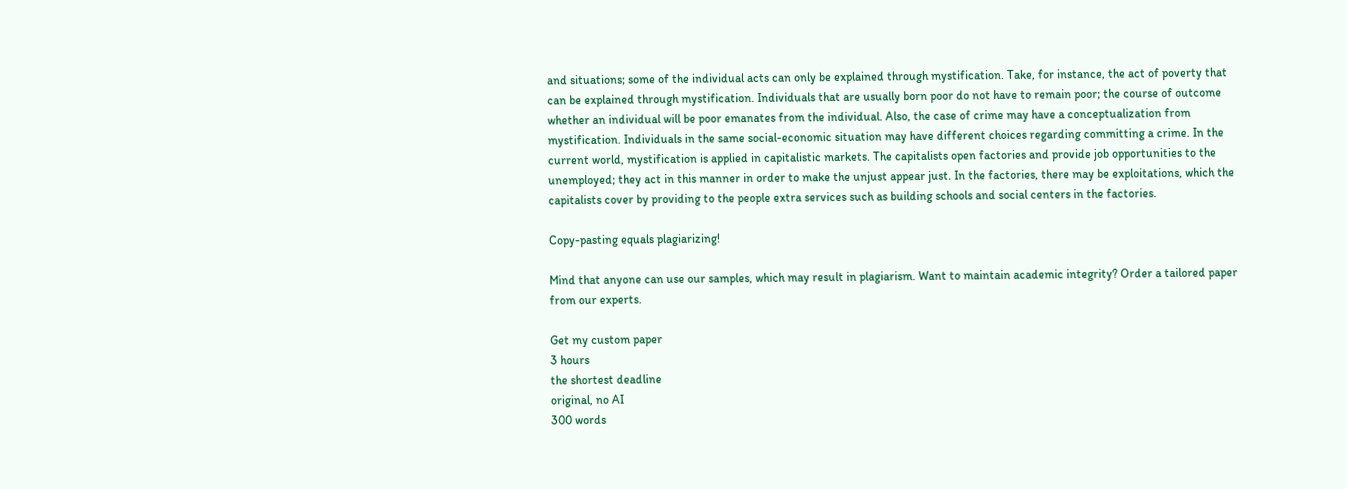and situations; some of the individual acts can only be explained through mystification. Take, for instance, the act of poverty that can be explained through mystification. Individuals that are usually born poor do not have to remain poor; the course of outcome whether an individual will be poor emanates from the individual. Also, the case of crime may have a conceptualization from mystification. Individuals in the same social-economic situation may have different choices regarding committing a crime. In the current world, mystification is applied in capitalistic markets. The capitalists open factories and provide job opportunities to the unemployed; they act in this manner in order to make the unjust appear just. In the factories, there may be exploitations, which the capitalists cover by providing to the people extra services such as building schools and social centers in the factories.

Copy-pasting equals plagiarizing!

Mind that anyone can use our samples, which may result in plagiarism. Want to maintain academic integrity? Order a tailored paper from our experts.

Get my custom paper
3 hours
the shortest deadline
original, no AI
300 words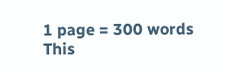1 page = 300 words
This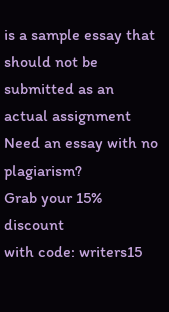is a sample essay that should not be submitted as an actual assignment
Need an essay with no plagiarism?
Grab your 15% discount
with code: writers15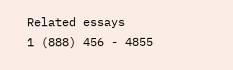Related essays
1 (888) 456 - 4855